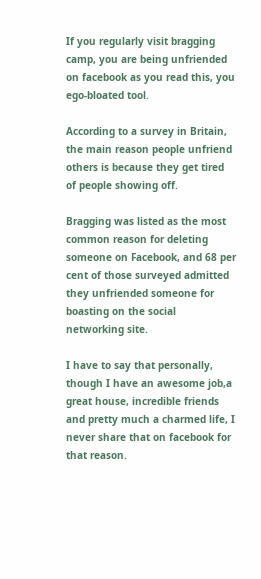If you regularly visit bragging camp, you are being unfriended on facebook as you read this, you ego-bloated tool.

According to a survey in Britain, the main reason people unfriend others is because they get tired of people showing off.

Bragging was listed as the most common reason for deleting someone on Facebook, and 68 per cent of those surveyed admitted they unfriended someone for boasting on the social networking site.

I have to say that personally, though I have an awesome job,a great house, incredible friends and pretty much a charmed life, I never share that on facebook for that reason.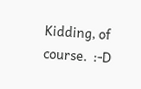Kidding, of course.  :-D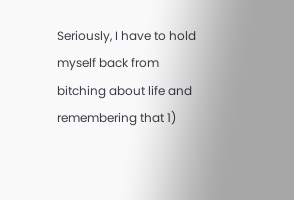Seriously, I have to hold myself back from bitching about life and remembering that 1)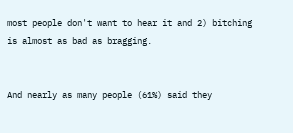most people don't want to hear it and 2) bitching is almost as bad as bragging.


And nearly as many people (61%) said they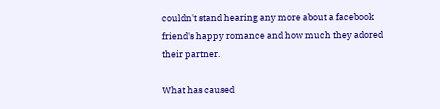couldn't stand hearing any more about a facebook friend's happy romance and how much they adored their partner.

What has caused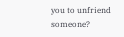you to unfriend someone?